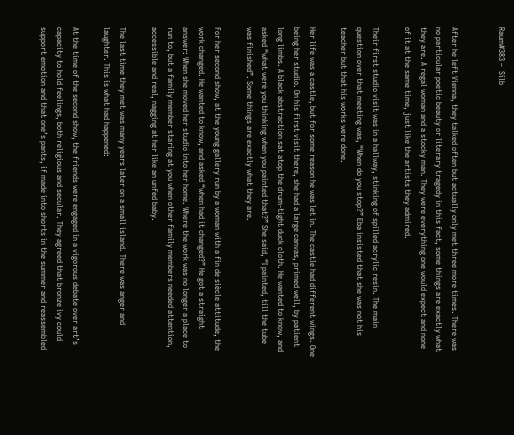Raum#383 –  Silb


After he left Vienna, they talked often but actually only met three more times. There was no particular poetic beauty or literary tragedy in this fact, some things are exactly what they are. A regal woman and a stocky man. They were everything one would expect and none of it at the same time, just like the artists they admired.

Their first studio visit was in a hallway, stinking of spilled acrylic resin. The main question over that meeting was, “When do you stop?” Eba insisted that she was not his teacher but that his works were done.

Her life was a castle, but for some reason he was let in. The castle had different wings. One being her studio. On his first visit there, she had a large canvas, primed well, by patient long limbs. A black abstraction sat atop the drum-tight duck cloth. He wanted to know, and asked “what were you thinking when you painted that?” She said, “I painted, till the tube was finished”. Some things are exactly what they are.

For her second show, at the young gallery run by a woman with a fin de siècle attitude, the work changed. He wanted to know, and asked “when had it changed?” He got a straight answer: When she moved her studio into her home. Where the work was no longer a place to run to, but a family member staring at you when other family members needed attention, accessible and real, nagging at her like an unfed baby.

The last time they met was many years later on a small island. There was anger and laughter. This is what had happened:

At the time of the second show, the friends were engaged in a vigorous debate over art’s capacity to hold feelings, both religious and secular. They agreed that bronze ivy could support emotion and that one’s pants, if made into shorts in the summer and reassembled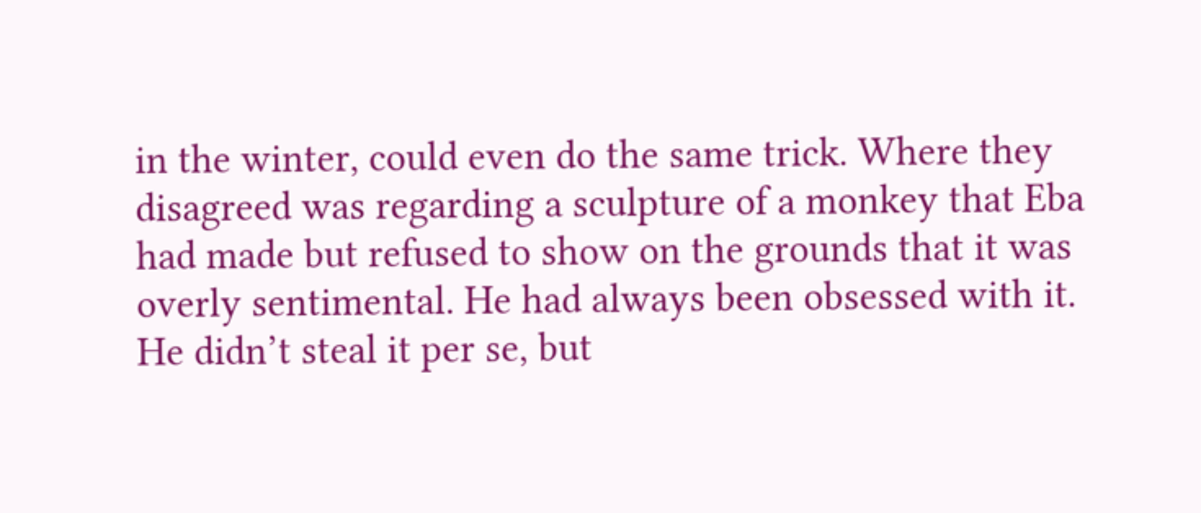in the winter, could even do the same trick. Where they disagreed was regarding a sculpture of a monkey that Eba had made but refused to show on the grounds that it was overly sentimental. He had always been obsessed with it. He didn’t steal it per se, but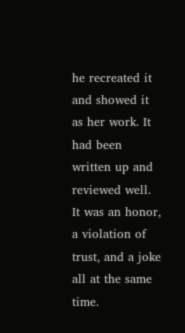he recreated it and showed it as her work. It had been written up and reviewed well. It was an honor, a violation of trust, and a joke all at the same time.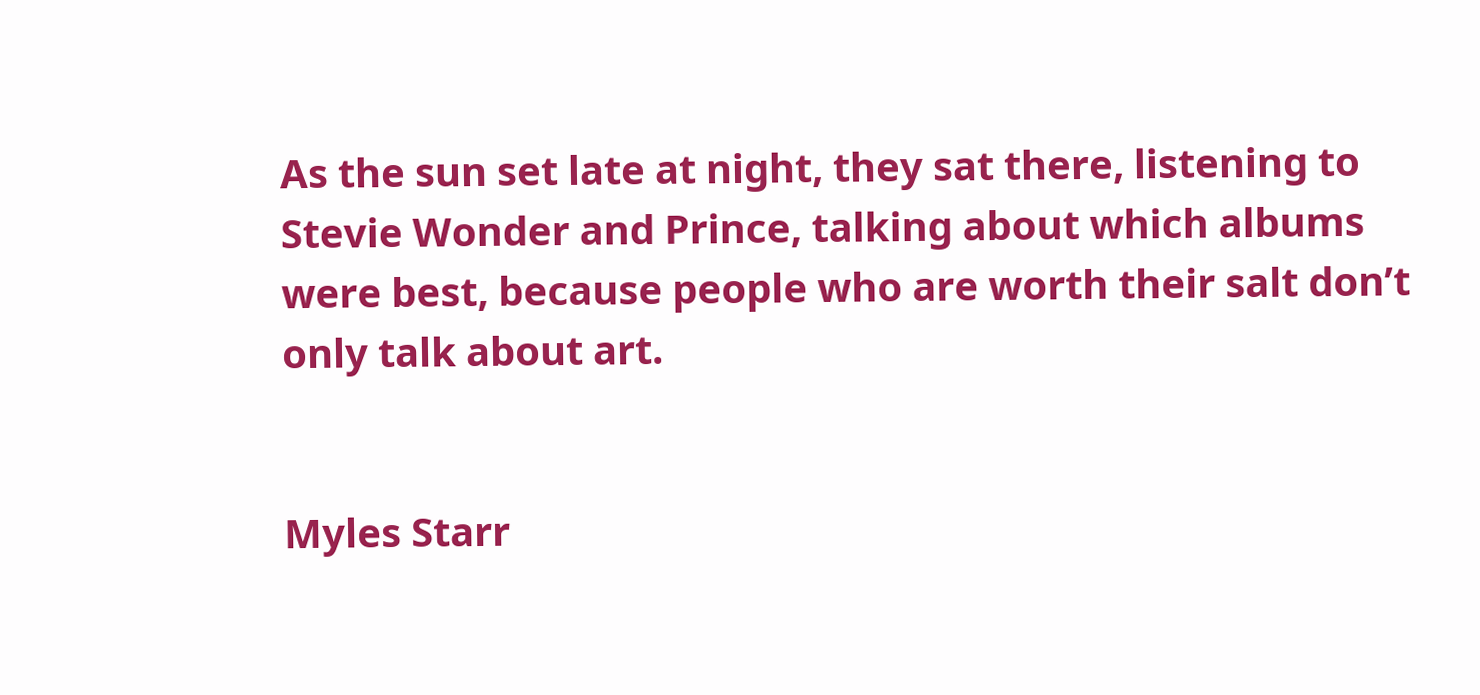As the sun set late at night, they sat there, listening to Stevie Wonder and Prince, talking about which albums were best, because people who are worth their salt don’t only talk about art.


Myles Starr